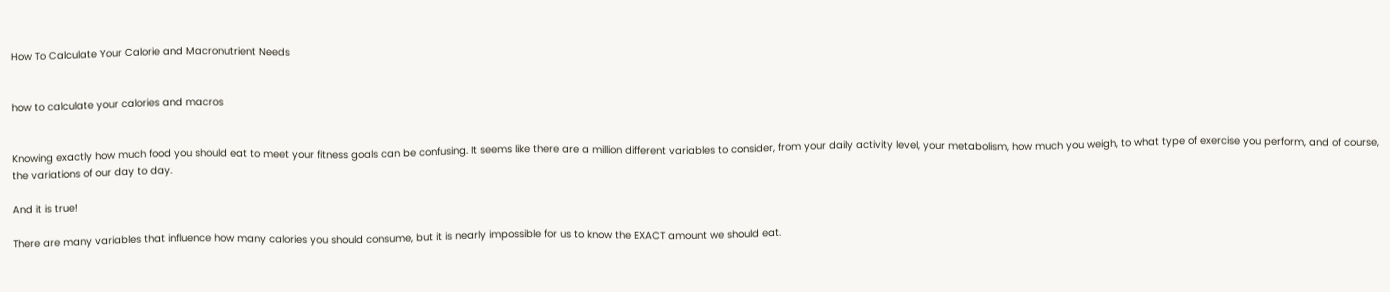How To Calculate Your Calorie and Macronutrient Needs


how to calculate your calories and macros


Knowing exactly how much food you should eat to meet your fitness goals can be confusing. It seems like there are a million different variables to consider, from your daily activity level, your metabolism, how much you weigh, to what type of exercise you perform, and of course, the variations of our day to day.

And it is true!

There are many variables that influence how many calories you should consume, but it is nearly impossible for us to know the EXACT amount we should eat.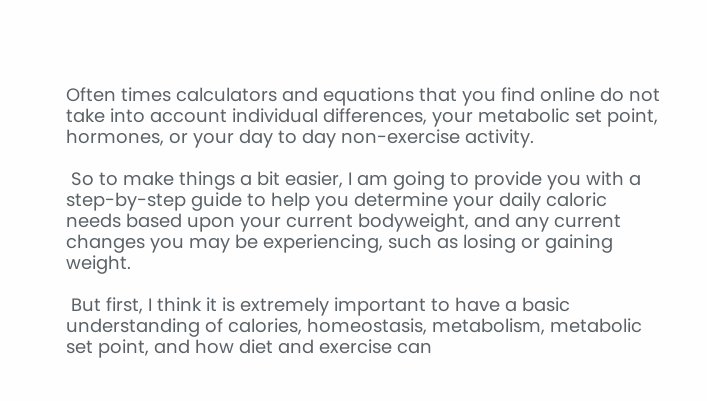Often times calculators and equations that you find online do not take into account individual differences, your metabolic set point, hormones, or your day to day non-exercise activity.

 So to make things a bit easier, I am going to provide you with a step-by-step guide to help you determine your daily caloric needs based upon your current bodyweight, and any current changes you may be experiencing, such as losing or gaining weight.

 But first, I think it is extremely important to have a basic understanding of calories, homeostasis, metabolism, metabolic set point, and how diet and exercise can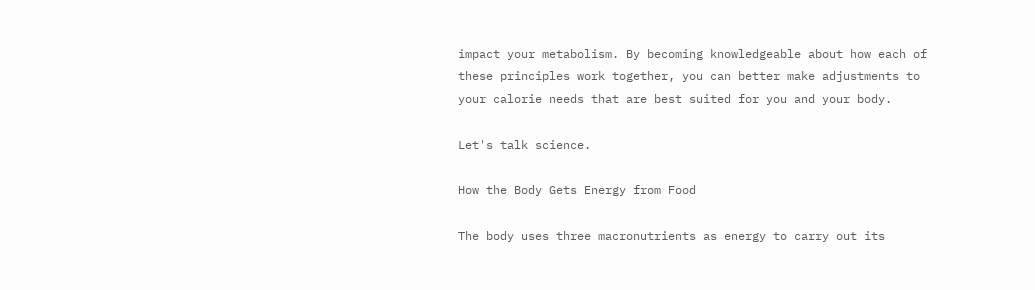impact your metabolism. By becoming knowledgeable about how each of these principles work together, you can better make adjustments to your calorie needs that are best suited for you and your body.

Let's talk science.

How the Body Gets Energy from Food

The body uses three macronutrients as energy to carry out its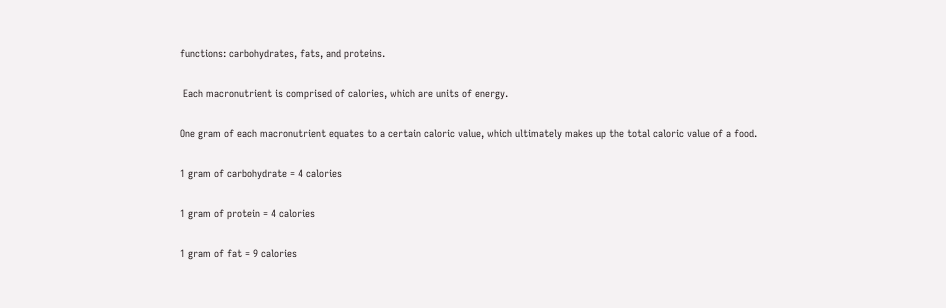functions: carbohydrates, fats, and proteins.

 Each macronutrient is comprised of calories, which are units of energy.

One gram of each macronutrient equates to a certain caloric value, which ultimately makes up the total caloric value of a food.

1 gram of carbohydrate = 4 calories

1 gram of protein = 4 calories

1 gram of fat = 9 calories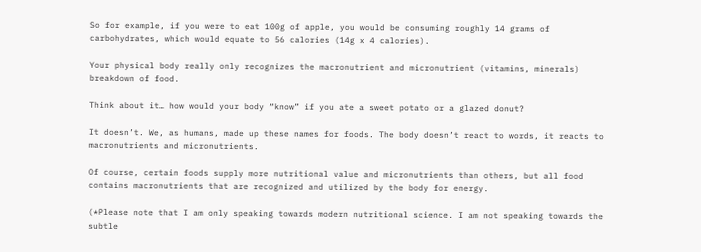So for example, if you were to eat 100g of apple, you would be consuming roughly 14 grams of carbohydrates, which would equate to 56 calories (14g x 4 calories).

Your physical body really only recognizes the macronutrient and micronutrient (vitamins, minerals) breakdown of food.

Think about it… how would your body “know” if you ate a sweet potato or a glazed donut?

It doesn’t. We, as humans, made up these names for foods. The body doesn’t react to words, it reacts to macronutrients and micronutrients.

Of course, certain foods supply more nutritional value and micronutrients than others, but all food contains macronutrients that are recognized and utilized by the body for energy.

(*Please note that I am only speaking towards modern nutritional science. I am not speaking towards the subtle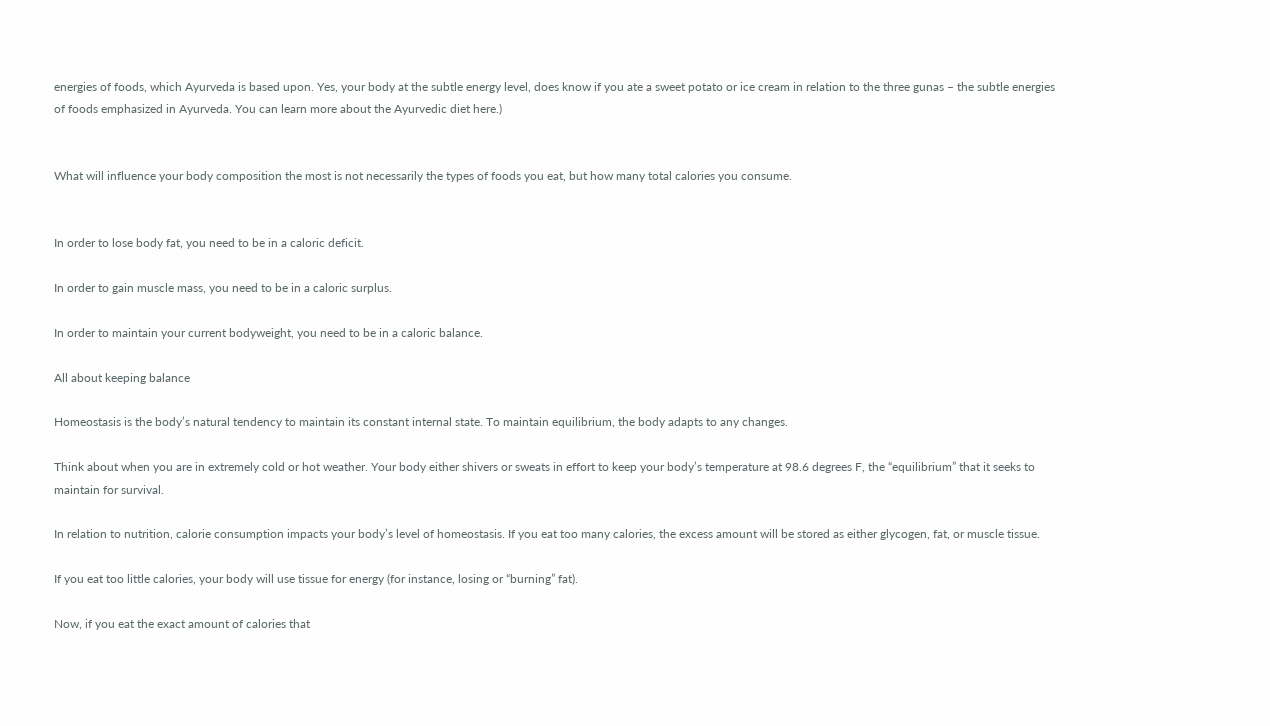energies of foods, which Ayurveda is based upon. Yes, your body at the subtle energy level, does know if you ate a sweet potato or ice cream in relation to the three gunas – the subtle energies of foods emphasized in Ayurveda. You can learn more about the Ayurvedic diet here.)


What will influence your body composition the most is not necessarily the types of foods you eat, but how many total calories you consume.


In order to lose body fat, you need to be in a caloric deficit.

In order to gain muscle mass, you need to be in a caloric surplus.

In order to maintain your current bodyweight, you need to be in a caloric balance.

All about keeping balance

Homeostasis is the body’s natural tendency to maintain its constant internal state. To maintain equilibrium, the body adapts to any changes.

Think about when you are in extremely cold or hot weather. Your body either shivers or sweats in effort to keep your body’s temperature at 98.6 degrees F, the “equilibrium” that it seeks to maintain for survival.

In relation to nutrition, calorie consumption impacts your body’s level of homeostasis. If you eat too many calories, the excess amount will be stored as either glycogen, fat, or muscle tissue.

If you eat too little calories, your body will use tissue for energy (for instance, losing or “burning” fat).

Now, if you eat the exact amount of calories that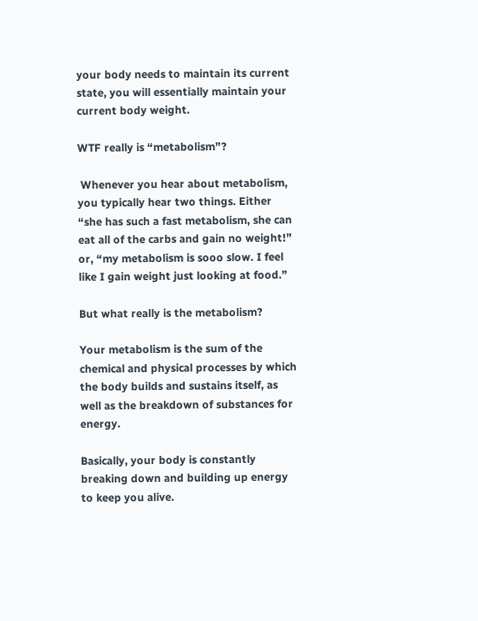your body needs to maintain its current state, you will essentially maintain your current body weight.

WTF really is “metabolism”?

 Whenever you hear about metabolism, you typically hear two things. Either “she has such a fast metabolism, she can eat all of the carbs and gain no weight!” or, “my metabolism is sooo slow. I feel like I gain weight just looking at food.”

But what really is the metabolism?

Your metabolism is the sum of the chemical and physical processes by which the body builds and sustains itself, as well as the breakdown of substances for energy.

Basically, your body is constantly breaking down and building up energy to keep you alive.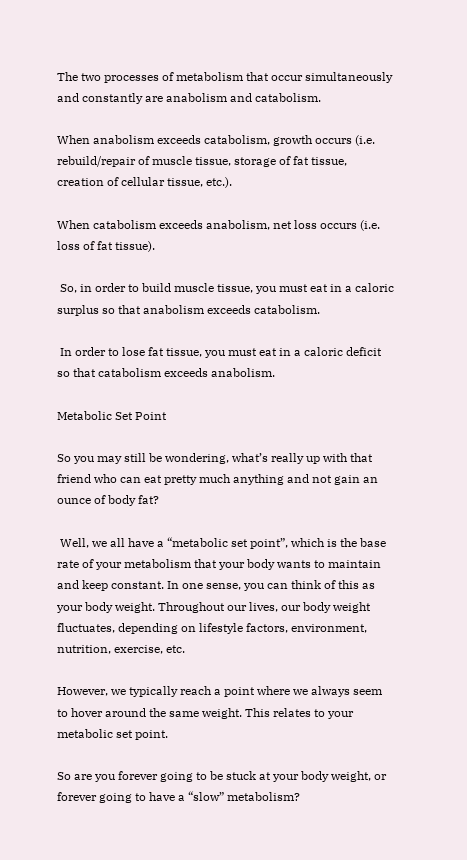The two processes of metabolism that occur simultaneously and constantly are anabolism and catabolism.

When anabolism exceeds catabolism, growth occurs (i.e. rebuild/repair of muscle tissue, storage of fat tissue, creation of cellular tissue, etc.).

When catabolism exceeds anabolism, net loss occurs (i.e. loss of fat tissue).

 So, in order to build muscle tissue, you must eat in a caloric surplus so that anabolism exceeds catabolism.

 In order to lose fat tissue, you must eat in a caloric deficit so that catabolism exceeds anabolism.

Metabolic Set Point

So you may still be wondering, what’s really up with that friend who can eat pretty much anything and not gain an ounce of body fat?

 Well, we all have a “metabolic set point”, which is the base rate of your metabolism that your body wants to maintain and keep constant. In one sense, you can think of this as your body weight. Throughout our lives, our body weight fluctuates, depending on lifestyle factors, environment, nutrition, exercise, etc.

However, we typically reach a point where we always seem to hover around the same weight. This relates to your metabolic set point.

So are you forever going to be stuck at your body weight, or forever going to have a “slow” metabolism?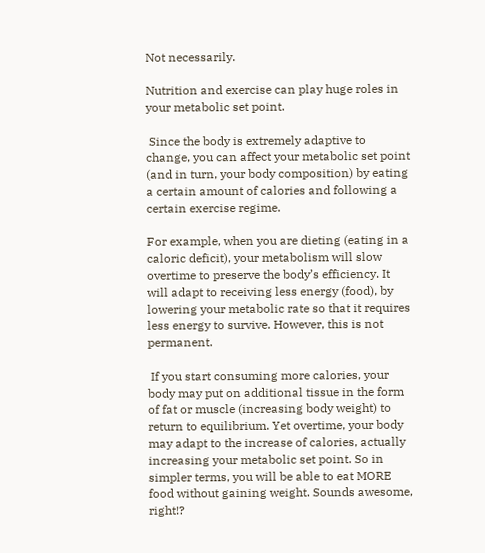Not necessarily.

Nutrition and exercise can play huge roles in your metabolic set point.

 Since the body is extremely adaptive to change, you can affect your metabolic set point (and in turn, your body composition) by eating a certain amount of calories and following a certain exercise regime.

For example, when you are dieting (eating in a caloric deficit), your metabolism will slow overtime to preserve the body’s efficiency. It will adapt to receiving less energy (food), by lowering your metabolic rate so that it requires less energy to survive. However, this is not permanent.

 If you start consuming more calories, your body may put on additional tissue in the form of fat or muscle (increasing body weight) to return to equilibrium. Yet overtime, your body may adapt to the increase of calories, actually increasing your metabolic set point. So in simpler terms, you will be able to eat MORE food without gaining weight. Sounds awesome, right!?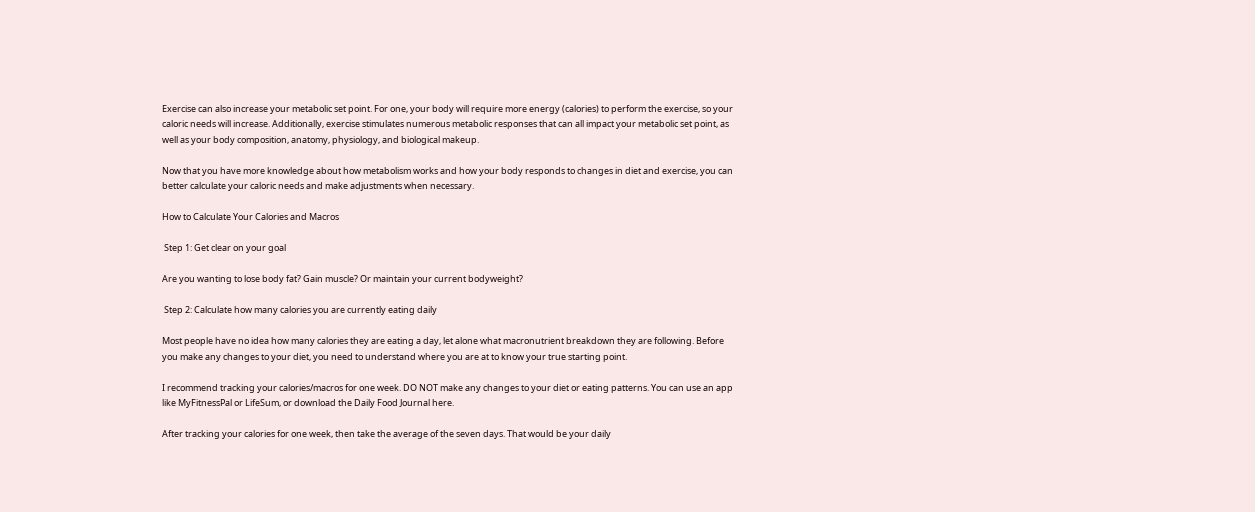Exercise can also increase your metabolic set point. For one, your body will require more energy (calories) to perform the exercise, so your caloric needs will increase. Additionally, exercise stimulates numerous metabolic responses that can all impact your metabolic set point, as well as your body composition, anatomy, physiology, and biological makeup.

Now that you have more knowledge about how metabolism works and how your body responds to changes in diet and exercise, you can better calculate your caloric needs and make adjustments when necessary.

How to Calculate Your Calories and Macros

 Step 1: Get clear on your goal

Are you wanting to lose body fat? Gain muscle? Or maintain your current bodyweight?

 Step 2: Calculate how many calories you are currently eating daily

Most people have no idea how many calories they are eating a day, let alone what macronutrient breakdown they are following. Before you make any changes to your diet, you need to understand where you are at to know your true starting point.

I recommend tracking your calories/macros for one week. DO NOT make any changes to your diet or eating patterns. You can use an app like MyFitnessPal or LifeSum, or download the Daily Food Journal here.

After tracking your calories for one week, then take the average of the seven days. That would be your daily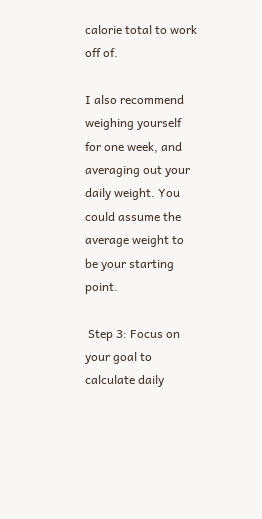calorie total to work off of.

I also recommend weighing yourself for one week, and averaging out your daily weight. You could assume the average weight to be your starting point.

 Step 3: Focus on your goal to calculate daily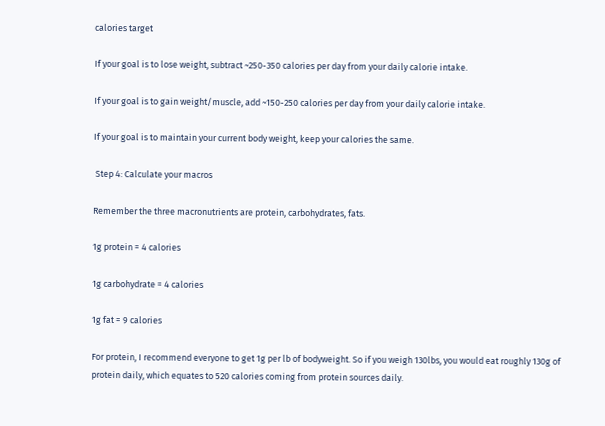calories target

If your goal is to lose weight, subtract ~250-350 calories per day from your daily calorie intake.

If your goal is to gain weight/muscle, add ~150-250 calories per day from your daily calorie intake.

If your goal is to maintain your current body weight, keep your calories the same.

 Step 4: Calculate your macros

Remember the three macronutrients are protein, carbohydrates, fats.

1g protein = 4 calories

1g carbohydrate = 4 calories

1g fat = 9 calories

For protein, I recommend everyone to get 1g per lb of bodyweight. So if you weigh 130lbs, you would eat roughly 130g of protein daily, which equates to 520 calories coming from protein sources daily.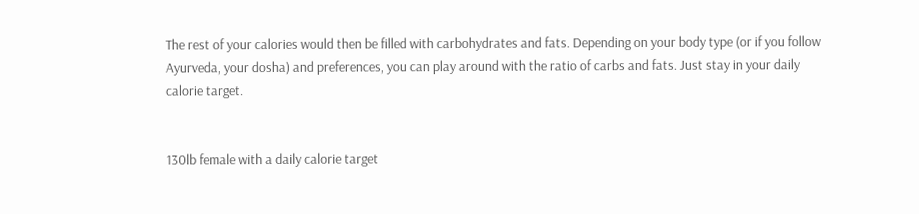The rest of your calories would then be filled with carbohydrates and fats. Depending on your body type (or if you follow Ayurveda, your dosha) and preferences, you can play around with the ratio of carbs and fats. Just stay in your daily calorie target.


130lb female with a daily calorie target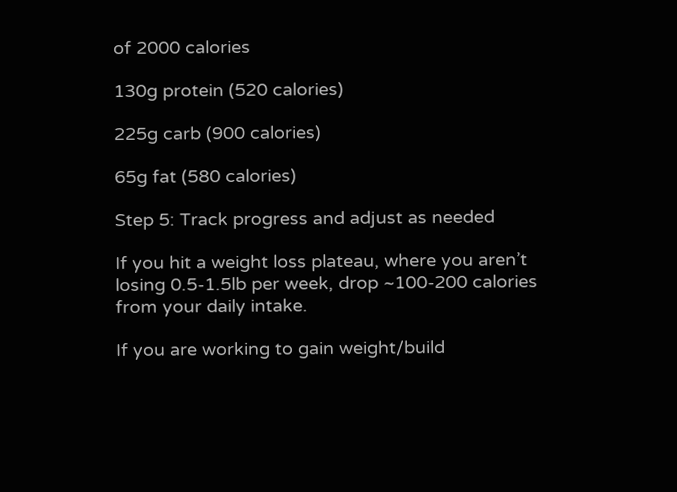of 2000 calories

130g protein (520 calories)

225g carb (900 calories)

65g fat (580 calories)

Step 5: Track progress and adjust as needed

If you hit a weight loss plateau, where you aren’t losing 0.5-1.5lb per week, drop ~100-200 calories from your daily intake.

If you are working to gain weight/build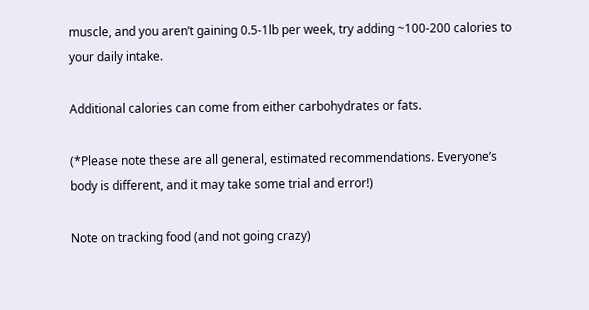muscle, and you aren’t gaining 0.5-1lb per week, try adding ~100-200 calories to your daily intake.

Additional calories can come from either carbohydrates or fats.

(*Please note these are all general, estimated recommendations. Everyone’s body is different, and it may take some trial and error!)

Note on tracking food (and not going crazy)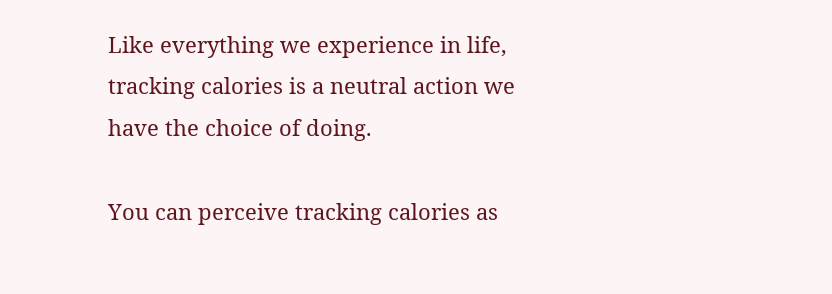Like everything we experience in life, tracking calories is a neutral action we have the choice of doing.

You can perceive tracking calories as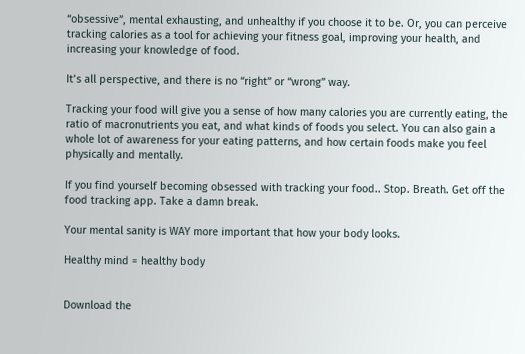“obsessive”, mental exhausting, and unhealthy if you choose it to be. Or, you can perceive tracking calories as a tool for achieving your fitness goal, improving your health, and increasing your knowledge of food.

It’s all perspective, and there is no “right” or “wrong” way.

Tracking your food will give you a sense of how many calories you are currently eating, the ratio of macronutrients you eat, and what kinds of foods you select. You can also gain a whole lot of awareness for your eating patterns, and how certain foods make you feel physically and mentally.

If you find yourself becoming obsessed with tracking your food.. Stop. Breath. Get off the food tracking app. Take a damn break.

Your mental sanity is WAY more important that how your body looks.

Healthy mind = healthy body


Download the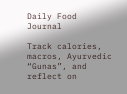Daily Food Journal

Track calories, macros, Ayurvedic “Gunas”, and reflect on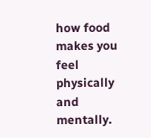how food makes you feel physically and mentally.